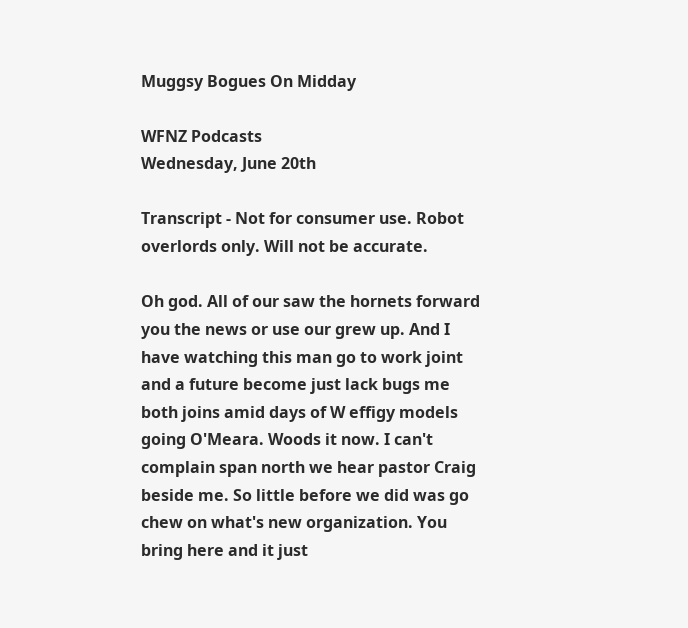Muggsy Bogues On Midday

WFNZ Podcasts
Wednesday, June 20th

Transcript - Not for consumer use. Robot overlords only. Will not be accurate.

Oh god. All of our saw the hornets forward you the news or use our grew up. And I have watching this man go to work joint and a future become just lack bugs me both joins amid days of W effigy models going O'Meara. Woods it now. I can't complain span north we hear pastor Craig beside me. So little before we did was go chew on what's new organization. You bring here and it just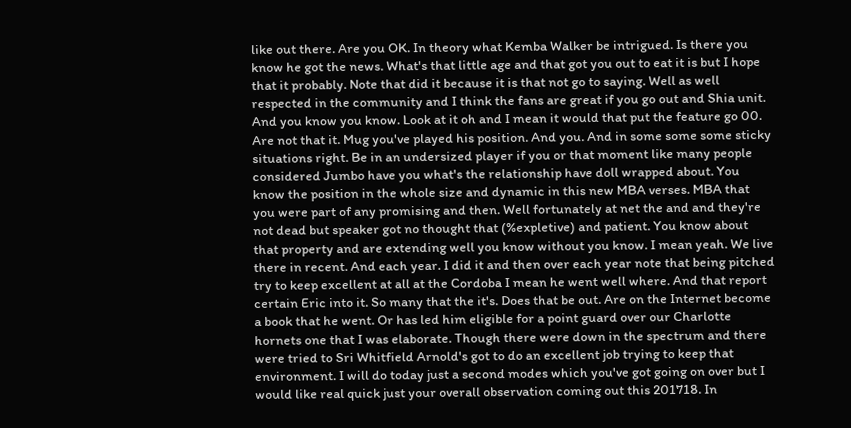like out there. Are you OK. In theory what Kemba Walker be intrigued. Is there you know he got the news. What's that little age and that got you out to eat it is but I hope that it probably. Note that did it because it is that not go to saying. Well as well respected in the community and I think the fans are great if you go out and Shia unit. And you know you know. Look at it oh and I mean it would that put the feature go 00. Are not that it. Mug you've played his position. And you. And in some some some sticky situations right. Be in an undersized player if you or that moment like many people considered Jumbo have you what's the relationship have doll wrapped about. You know the position in the whole size and dynamic in this new MBA verses. MBA that you were part of any promising and then. Well fortunately at net the and and they're not dead but speaker got no thought that (%expletive) and patient. You know about that property and are extending well you know without you know. I mean yeah. We live there in recent. And each year. I did it and then over each year note that being pitched try to keep excellent at all at the Cordoba I mean he went well where. And that report certain Eric into it. So many that the it's. Does that be out. Are on the Internet become a book that he went. Or has led him eligible for a point guard over our Charlotte hornets one that I was elaborate. Though there were down in the spectrum and there were tried to Sri Whitfield Arnold's got to do an excellent job trying to keep that environment. I will do today just a second modes which you've got going on over but I would like real quick just your overall observation coming out this 201718. In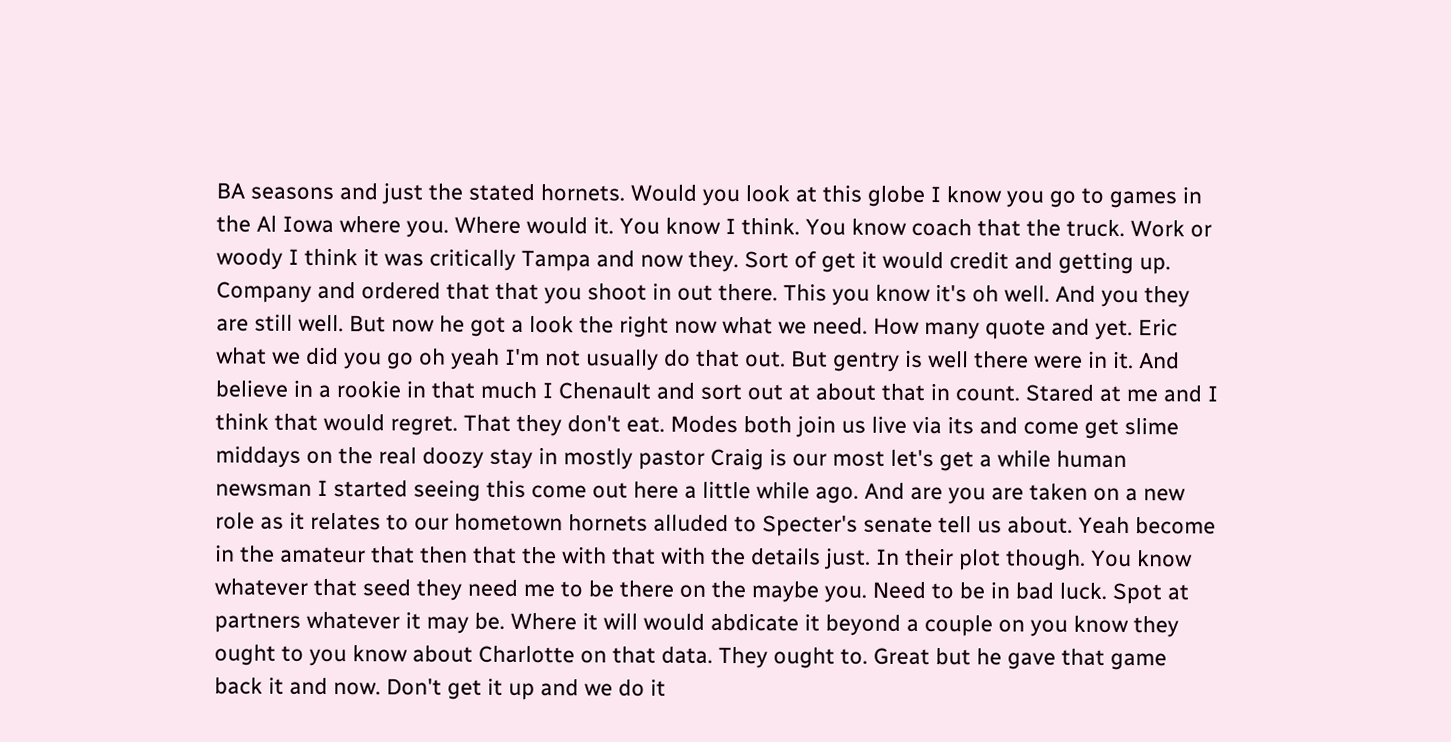BA seasons and just the stated hornets. Would you look at this globe I know you go to games in the Al Iowa where you. Where would it. You know I think. You know coach that the truck. Work or woody I think it was critically Tampa and now they. Sort of get it would credit and getting up. Company and ordered that that you shoot in out there. This you know it's oh well. And you they are still well. But now he got a look the right now what we need. How many quote and yet. Eric what we did you go oh yeah I'm not usually do that out. But gentry is well there were in it. And believe in a rookie in that much I Chenault and sort out at about that in count. Stared at me and I think that would regret. That they don't eat. Modes both join us live via its and come get slime middays on the real doozy stay in mostly pastor Craig is our most let's get a while human newsman I started seeing this come out here a little while ago. And are you are taken on a new role as it relates to our hometown hornets alluded to Specter's senate tell us about. Yeah become in the amateur that then that the with that with the details just. In their plot though. You know whatever that seed they need me to be there on the maybe you. Need to be in bad luck. Spot at partners whatever it may be. Where it will would abdicate it beyond a couple on you know they ought to you know about Charlotte on that data. They ought to. Great but he gave that game back it and now. Don't get it up and we do it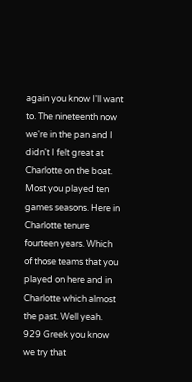again you know I'll want to. The nineteenth now we're in the pan and I didn't I felt great at Charlotte on the boat. Most you played ten games seasons. Here in Charlotte tenure fourteen years. Which of those teams that you played on here and in Charlotte which almost the past. Well yeah. 929 Greek you know we try that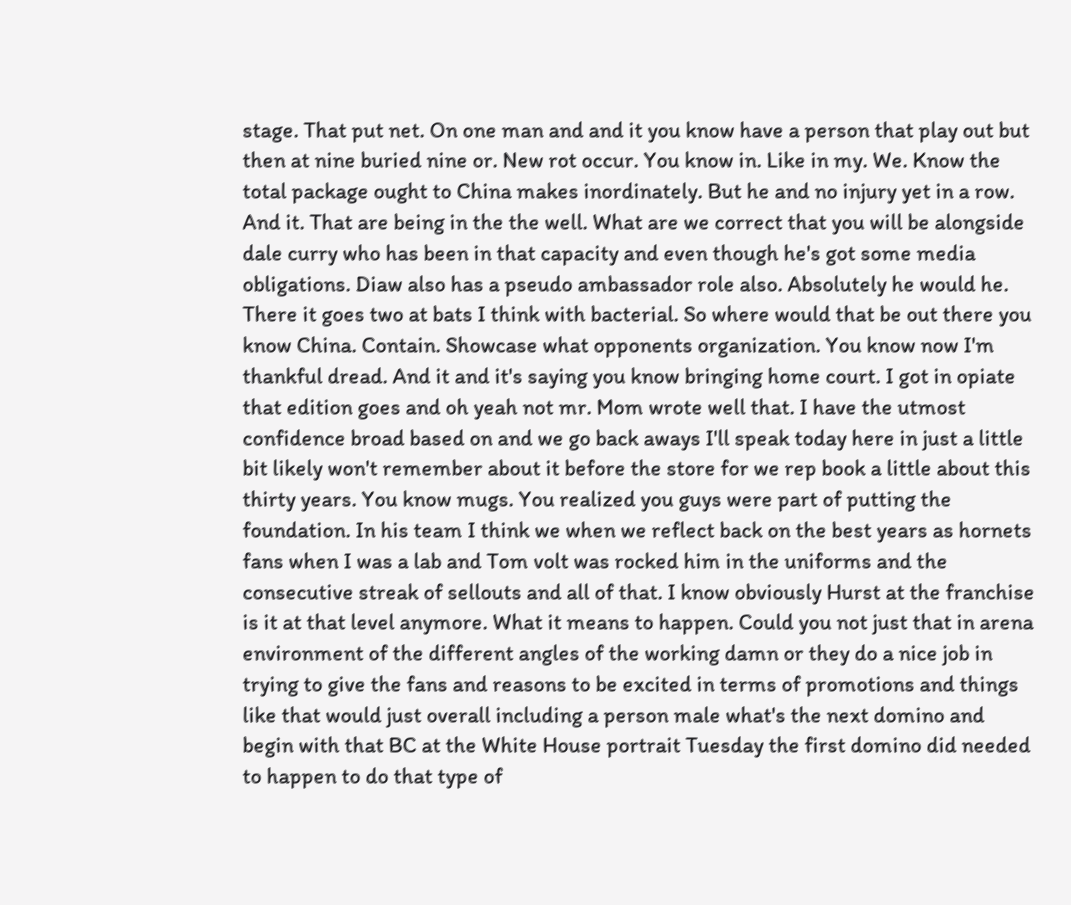stage. That put net. On one man and and it you know have a person that play out but then at nine buried nine or. New rot occur. You know in. Like in my. We. Know the total package ought to China makes inordinately. But he and no injury yet in a row. And it. That are being in the the well. What are we correct that you will be alongside dale curry who has been in that capacity and even though he's got some media obligations. Diaw also has a pseudo ambassador role also. Absolutely he would he. There it goes two at bats I think with bacterial. So where would that be out there you know China. Contain. Showcase what opponents organization. You know now I'm thankful dread. And it and it's saying you know bringing home court. I got in opiate that edition goes and oh yeah not mr. Mom wrote well that. I have the utmost confidence broad based on and we go back aways I'll speak today here in just a little bit likely won't remember about it before the store for we rep book a little about this thirty years. You know mugs. You realized you guys were part of putting the foundation. In his team I think we when we reflect back on the best years as hornets fans when I was a lab and Tom volt was rocked him in the uniforms and the consecutive streak of sellouts and all of that. I know obviously Hurst at the franchise is it at that level anymore. What it means to happen. Could you not just that in arena environment of the different angles of the working damn or they do a nice job in trying to give the fans and reasons to be excited in terms of promotions and things like that would just overall including a person male what's the next domino and begin with that BC at the White House portrait Tuesday the first domino did needed to happen to do that type of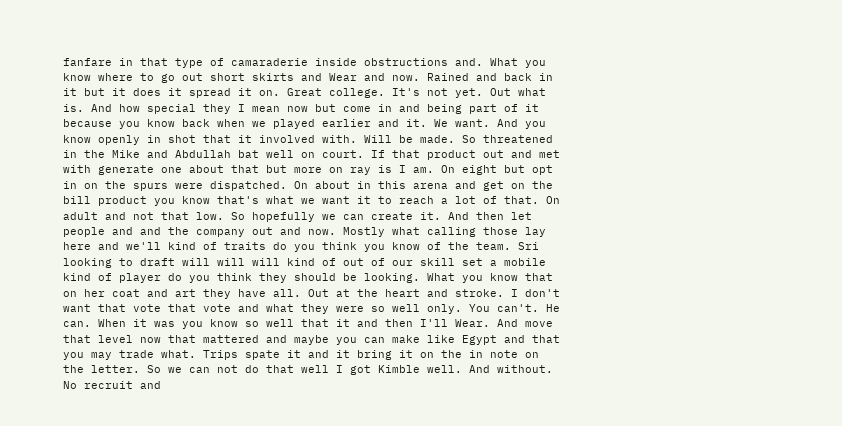fanfare in that type of camaraderie inside obstructions and. What you know where to go out short skirts and Wear and now. Rained and back in it but it does it spread it on. Great college. It's not yet. Out what is. And how special they I mean now but come in and being part of it because you know back when we played earlier and it. We want. And you know openly in shot that it involved with. Will be made. So threatened in the Mike and Abdullah bat well on court. If that product out and met with generate one about that but more on ray is I am. On eight but opt in on the spurs were dispatched. On about in this arena and get on the bill product you know that's what we want it to reach a lot of that. On adult and not that low. So hopefully we can create it. And then let people and and the company out and now. Mostly what calling those lay here and we'll kind of traits do you think you know of the team. Sri looking to draft will will will kind of out of our skill set a mobile kind of player do you think they should be looking. What you know that on her coat and art they have all. Out at the heart and stroke. I don't want that vote that vote and what they were so well only. You can't. He can. When it was you know so well that it and then I'll Wear. And move that level now that mattered and maybe you can make like Egypt and that you may trade what. Trips spate it and it bring it on the in note on the letter. So we can not do that well I got Kimble well. And without. No recruit and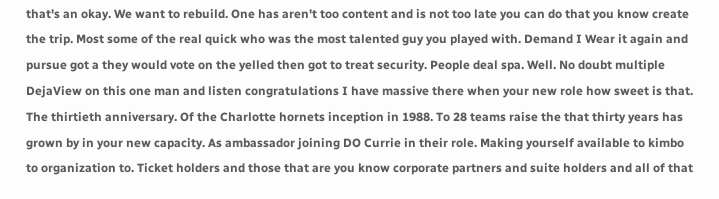that's an okay. We want to rebuild. One has aren't too content and is not too late you can do that you know create the trip. Most some of the real quick who was the most talented guy you played with. Demand I Wear it again and pursue got a they would vote on the yelled then got to treat security. People deal spa. Well. No doubt multiple DejaView on this one man and listen congratulations I have massive there when your new role how sweet is that. The thirtieth anniversary. Of the Charlotte hornets inception in 1988. To 28 teams raise the that thirty years has grown by in your new capacity. As ambassador joining DO Currie in their role. Making yourself available to kimbo to organization to. Ticket holders and those that are you know corporate partners and suite holders and all of that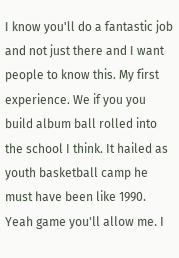I know you'll do a fantastic job and not just there and I want people to know this. My first experience. We if you you build album ball rolled into the school I think. It hailed as youth basketball camp he must have been like 1990. Yeah game you'll allow me. I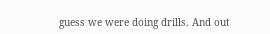guess we were doing drills. And out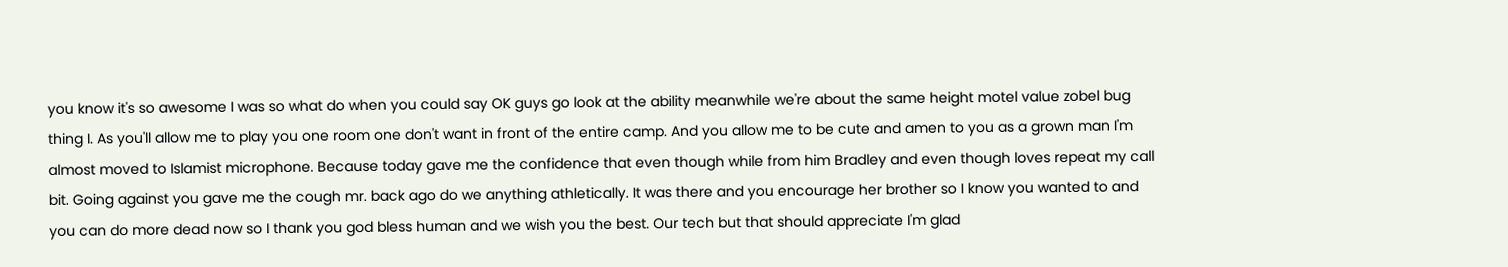you know it's so awesome I was so what do when you could say OK guys go look at the ability meanwhile we're about the same height motel value zobel bug thing I. As you'll allow me to play you one room one don't want in front of the entire camp. And you allow me to be cute and amen to you as a grown man I'm almost moved to Islamist microphone. Because today gave me the confidence that even though while from him Bradley and even though loves repeat my call bit. Going against you gave me the cough mr. back ago do we anything athletically. It was there and you encourage her brother so I know you wanted to and you can do more dead now so I thank you god bless human and we wish you the best. Our tech but that should appreciate I'm glad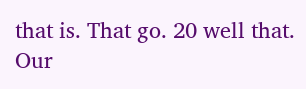that is. That go. 20 well that. Our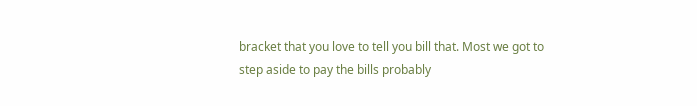bracket that you love to tell you bill that. Most we got to step aside to pay the bills probably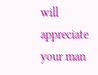will appreciate your man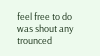feel free to do was shout any trounced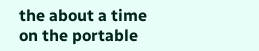the about a time on the portable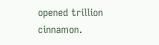opened trillion cinnamon.